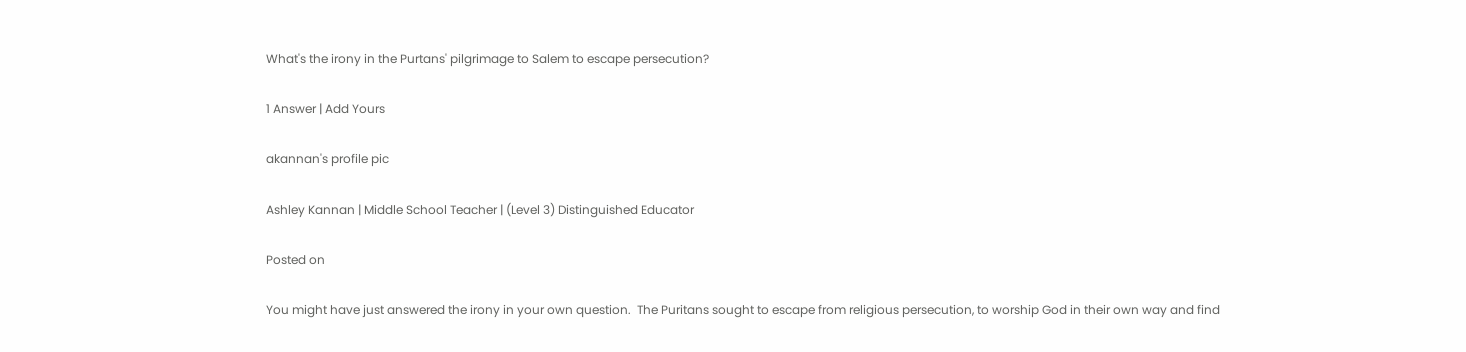What's the irony in the Purtans' pilgrimage to Salem to escape persecution?

1 Answer | Add Yours

akannan's profile pic

Ashley Kannan | Middle School Teacher | (Level 3) Distinguished Educator

Posted on

You might have just answered the irony in your own question.  The Puritans sought to escape from religious persecution, to worship God in their own way and find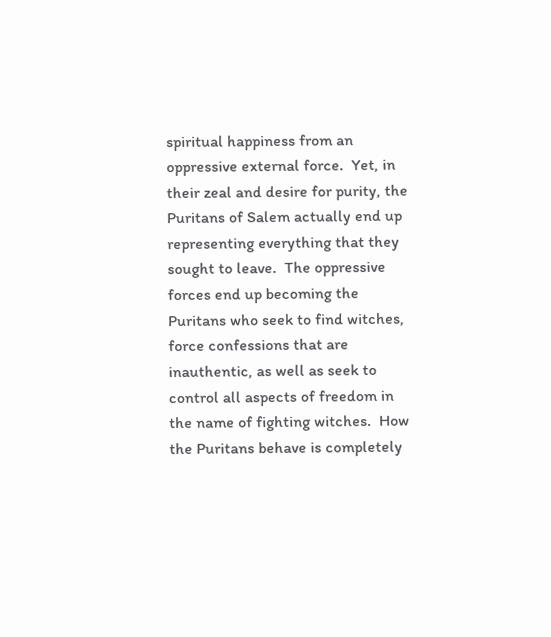spiritual happiness from an oppressive external force.  Yet, in their zeal and desire for purity, the Puritans of Salem actually end up representing everything that they sought to leave.  The oppressive forces end up becoming the Puritans who seek to find witches, force confessions that are inauthentic, as well as seek to control all aspects of freedom in the name of fighting witches.  How the Puritans behave is completely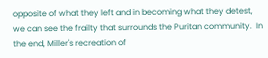opposite of what they left and in becoming what they detest, we can see the frailty that surrounds the Puritan community.  In the end, Miller's recreation of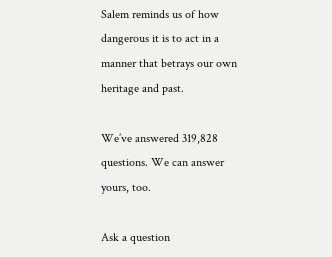Salem reminds us of how dangerous it is to act in a manner that betrays our own heritage and past.

We’ve answered 319,828 questions. We can answer yours, too.

Ask a question